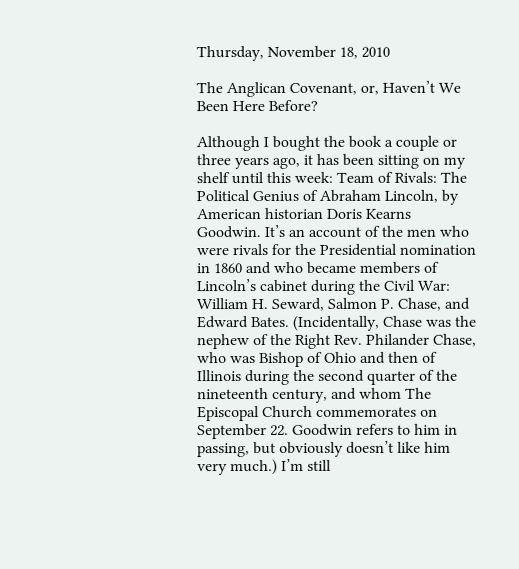Thursday, November 18, 2010

The Anglican Covenant, or, Haven’t We Been Here Before?

Although I bought the book a couple or three years ago, it has been sitting on my shelf until this week: Team of Rivals: The Political Genius of Abraham Lincoln, by American historian Doris Kearns Goodwin. It’s an account of the men who were rivals for the Presidential nomination in 1860 and who became members of Lincoln’s cabinet during the Civil War: William H. Seward, Salmon P. Chase, and Edward Bates. (Incidentally, Chase was the nephew of the Right Rev. Philander Chase, who was Bishop of Ohio and then of Illinois during the second quarter of the nineteenth century, and whom The Episcopal Church commemorates on September 22. Goodwin refers to him in passing, but obviously doesn’t like him very much.) I’m still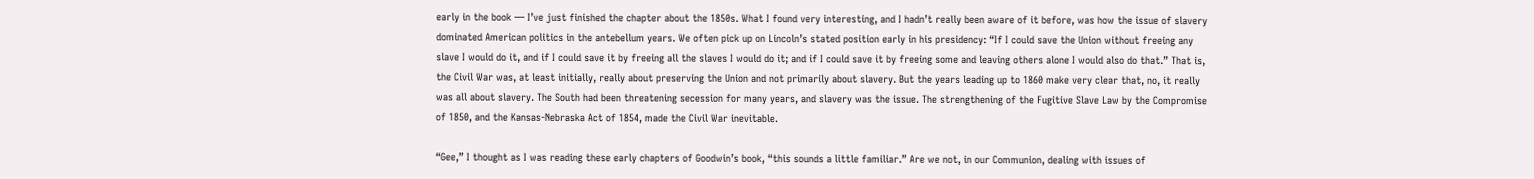early in the book — I’ve just finished the chapter about the 1850s. What I found very interesting, and I hadn’t really been aware of it before, was how the issue of slavery dominated American politics in the antebellum years. We often pick up on Lincoln’s stated position early in his presidency: “If I could save the Union without freeing any slave I would do it, and if I could save it by freeing all the slaves I would do it; and if I could save it by freeing some and leaving others alone I would also do that.” That is, the Civil War was, at least initially, really about preserving the Union and not primarily about slavery. But the years leading up to 1860 make very clear that, no, it really was all about slavery. The South had been threatening secession for many years, and slavery was the issue. The strengthening of the Fugitive Slave Law by the Compromise of 1850, and the Kansas-Nebraska Act of 1854, made the Civil War inevitable.

“Gee,” I thought as I was reading these early chapters of Goodwin’s book, “this sounds a little familiar.” Are we not, in our Communion, dealing with issues of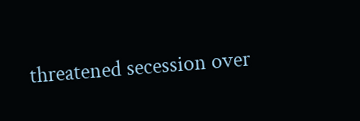threatened secession over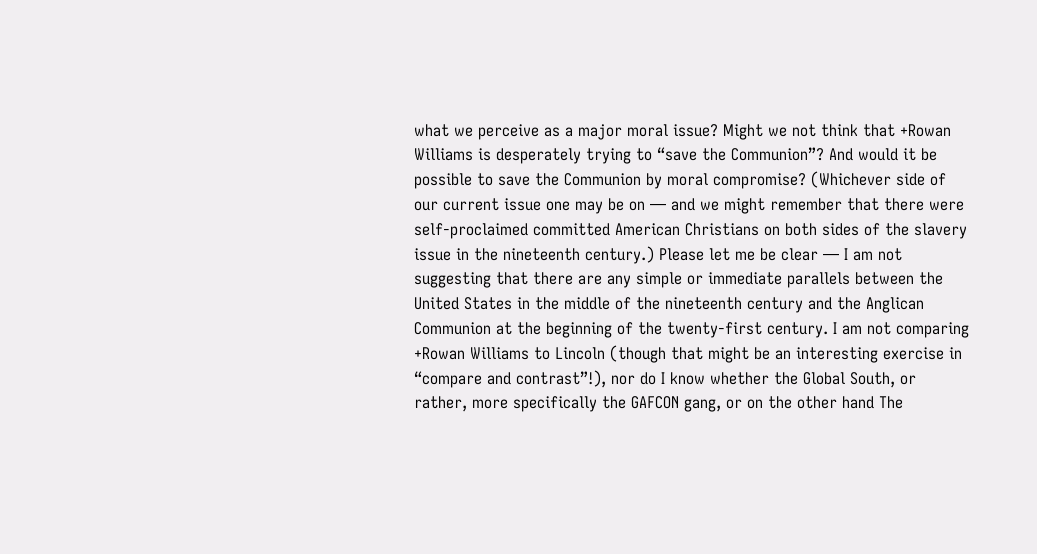what we perceive as a major moral issue? Might we not think that +Rowan Williams is desperately trying to “save the Communion”? And would it be possible to save the Communion by moral compromise? (Whichever side of our current issue one may be on — and we might remember that there were self-proclaimed committed American Christians on both sides of the slavery issue in the nineteenth century.) Please let me be clear — I am not suggesting that there are any simple or immediate parallels between the United States in the middle of the nineteenth century and the Anglican Communion at the beginning of the twenty-first century. I am not comparing +Rowan Williams to Lincoln (though that might be an interesting exercise in “compare and contrast”!), nor do I know whether the Global South, or rather, more specifically the GAFCON gang, or on the other hand The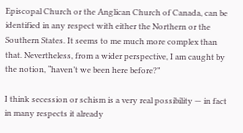Episcopal Church or the Anglican Church of Canada, can be identified in any respect with either the Northern or the Southern States. It seems to me much more complex than that. Nevertheless, from a wider perspective, I am caught by the notion, “haven’t we been here before?”

I think secession or schism is a very real possibility — in fact in many respects it already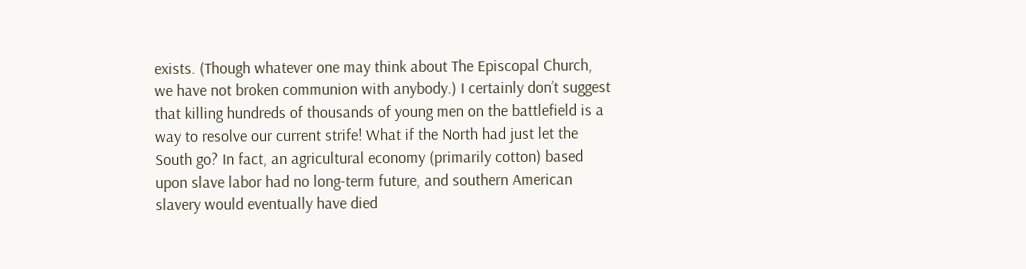exists. (Though whatever one may think about The Episcopal Church, we have not broken communion with anybody.) I certainly don’t suggest that killing hundreds of thousands of young men on the battlefield is a way to resolve our current strife! What if the North had just let the South go? In fact, an agricultural economy (primarily cotton) based upon slave labor had no long-term future, and southern American slavery would eventually have died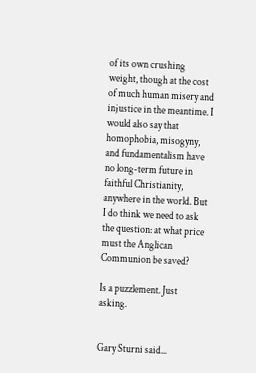of its own crushing weight, though at the cost of much human misery and injustice in the meantime. I would also say that homophobia, misogyny, and fundamentalism have no long-term future in faithful Christianity, anywhere in the world. But I do think we need to ask the question: at what price must the Anglican Communion be saved?

Is a puzzlement. Just asking.


Gary Sturni said...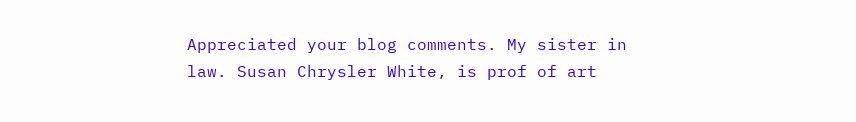Appreciated your blog comments. My sister in law. Susan Chrysler White, is prof of art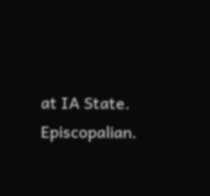at IA State. Episcopalian.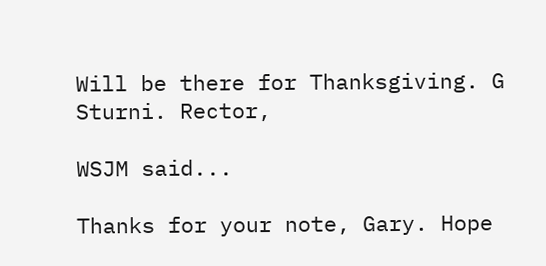Will be there for Thanksgiving. G Sturni. Rector,

WSJM said...

Thanks for your note, Gary. Hope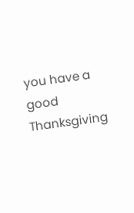you have a good Thanksgiving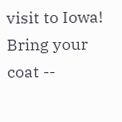visit to Iowa! Bring your coat --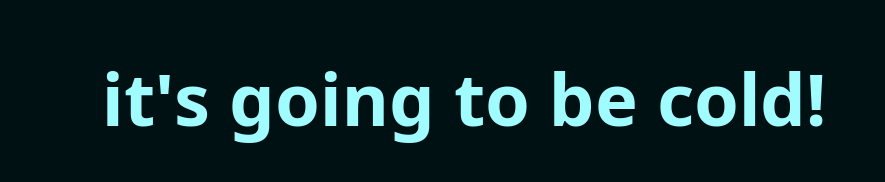it's going to be cold!